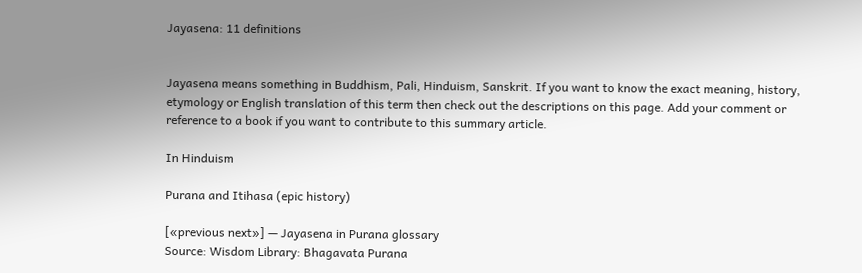Jayasena: 11 definitions


Jayasena means something in Buddhism, Pali, Hinduism, Sanskrit. If you want to know the exact meaning, history, etymology or English translation of this term then check out the descriptions on this page. Add your comment or reference to a book if you want to contribute to this summary article.

In Hinduism

Purana and Itihasa (epic history)

[«previous next»] — Jayasena in Purana glossary
Source: Wisdom Library: Bhagavata Purana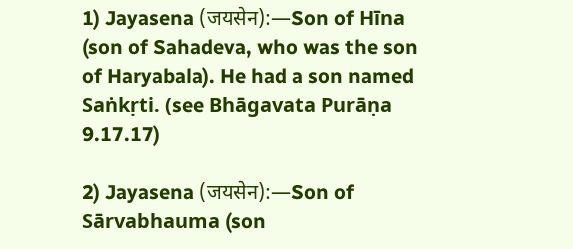1) Jayasena (जयसेन):—Son of Hīna (son of Sahadeva, who was the son of Haryabala). He had a son named Saṅkṛti. (see Bhāgavata Purāṇa 9.17.17)

2) Jayasena (जयसेन):—Son of Sārvabhauma (son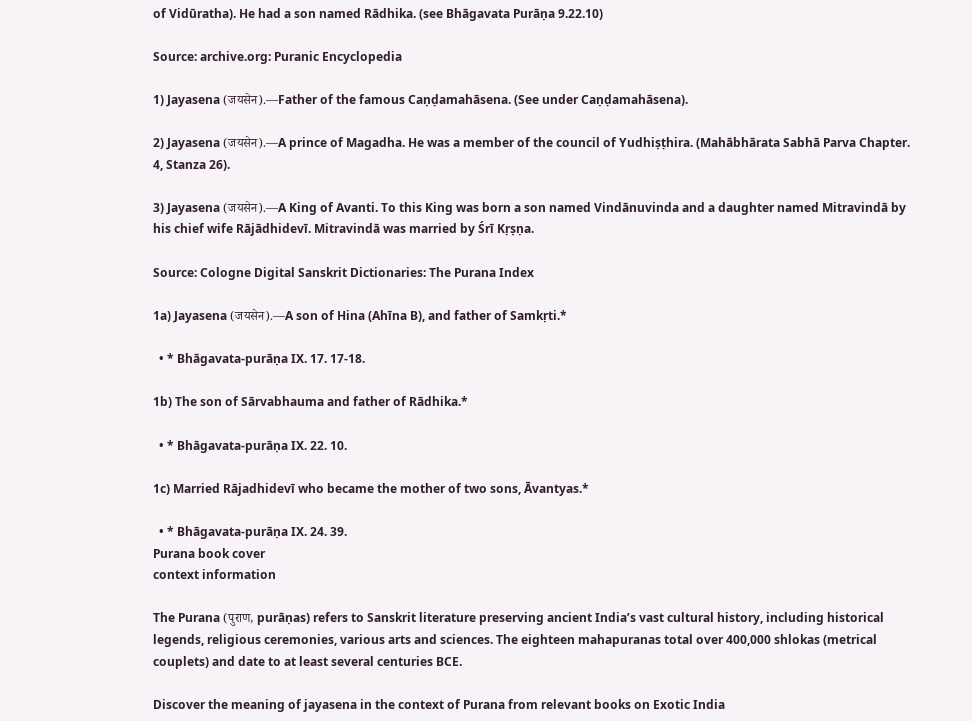of Vidūratha). He had a son named Rādhika. (see Bhāgavata Purāṇa 9.22.10)

Source: archive.org: Puranic Encyclopedia

1) Jayasena (जयसेन).—Father of the famous Caṇḍamahāsena. (See under Caṇḍamahāsena).

2) Jayasena (जयसेन).—A prince of Magadha. He was a member of the council of Yudhiṣṭhira. (Mahābhārata Sabhā Parva Chapter. 4, Stanza 26).

3) Jayasena (जयसेन).—A King of Avanti. To this King was born a son named Vindānuvinda and a daughter named Mitravindā by his chief wife Rājādhidevī. Mitravindā was married by Śrī Kṛṣṇa.

Source: Cologne Digital Sanskrit Dictionaries: The Purana Index

1a) Jayasena (जयसेन).—A son of Hina (Ahīna B), and father of Samkṛti.*

  • * Bhāgavata-purāṇa IX. 17. 17-18.

1b) The son of Sārvabhauma and father of Rādhika.*

  • * Bhāgavata-purāṇa IX. 22. 10.

1c) Married Rājadhidevī who became the mother of two sons, Āvantyas.*

  • * Bhāgavata-purāṇa IX. 24. 39.
Purana book cover
context information

The Purana (पुराण, purāṇas) refers to Sanskrit literature preserving ancient India’s vast cultural history, including historical legends, religious ceremonies, various arts and sciences. The eighteen mahapuranas total over 400,000 shlokas (metrical couplets) and date to at least several centuries BCE.

Discover the meaning of jayasena in the context of Purana from relevant books on Exotic India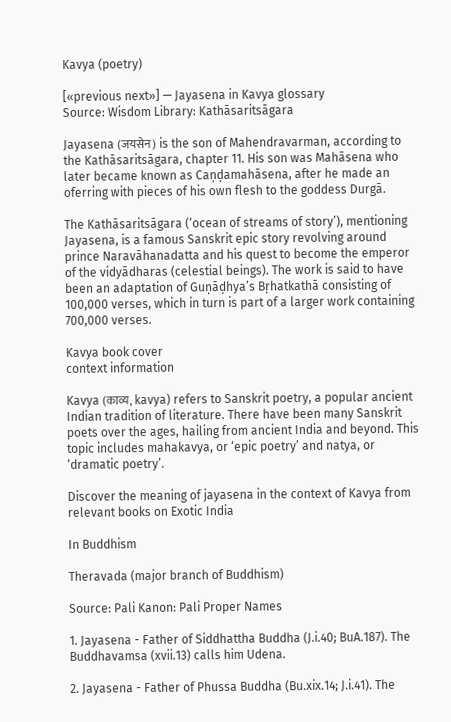Kavya (poetry)

[«previous next»] — Jayasena in Kavya glossary
Source: Wisdom Library: Kathāsaritsāgara

Jayasena (जयसेन) is the son of Mahendravarman, according to the Kathāsaritsāgara, chapter 11. His son was Mahāsena who later became known as Caṇḍamahāsena, after he made an oferring with pieces of his own flesh to the goddess Durgā.

The Kathāsaritsāgara (‘ocean of streams of story’), mentioning Jayasena, is a famous Sanskrit epic story revolving around prince Naravāhanadatta and his quest to become the emperor of the vidyādharas (celestial beings). The work is said to have been an adaptation of Guṇāḍhya’s Bṛhatkathā consisting of 100,000 verses, which in turn is part of a larger work containing 700,000 verses.

Kavya book cover
context information

Kavya (काव्य, kavya) refers to Sanskrit poetry, a popular ancient Indian tradition of literature. There have been many Sanskrit poets over the ages, hailing from ancient India and beyond. This topic includes mahakavya, or ‘epic poetry’ and natya, or ‘dramatic poetry’.

Discover the meaning of jayasena in the context of Kavya from relevant books on Exotic India

In Buddhism

Theravada (major branch of Buddhism)

Source: Pali Kanon: Pali Proper Names

1. Jayasena - Father of Siddhattha Buddha (J.i.40; BuA.187). The Buddhavamsa (xvii.13) calls him Udena.

2. Jayasena - Father of Phussa Buddha (Bu.xix.14; J.i.41). The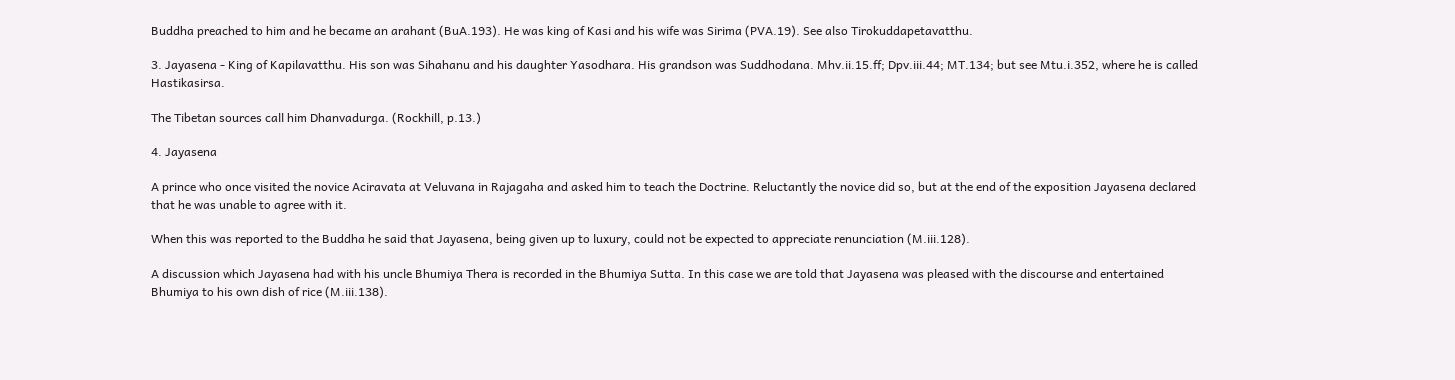Buddha preached to him and he became an arahant (BuA.193). He was king of Kasi and his wife was Sirima (PVA.19). See also Tirokuddapetavatthu.

3. Jayasena - King of Kapilavatthu. His son was Sihahanu and his daughter Yasodhara. His grandson was Suddhodana. Mhv.ii.15.ff; Dpv.iii.44; MT.134; but see Mtu.i.352, where he is called Hastikasirsa.

The Tibetan sources call him Dhanvadurga. (Rockhill, p.13.)

4. Jayasena

A prince who once visited the novice Aciravata at Veluvana in Rajagaha and asked him to teach the Doctrine. Reluctantly the novice did so, but at the end of the exposition Jayasena declared that he was unable to agree with it.

When this was reported to the Buddha he said that Jayasena, being given up to luxury, could not be expected to appreciate renunciation (M.iii.128).

A discussion which Jayasena had with his uncle Bhumiya Thera is recorded in the Bhumiya Sutta. In this case we are told that Jayasena was pleased with the discourse and entertained Bhumiya to his own dish of rice (M.iii.138).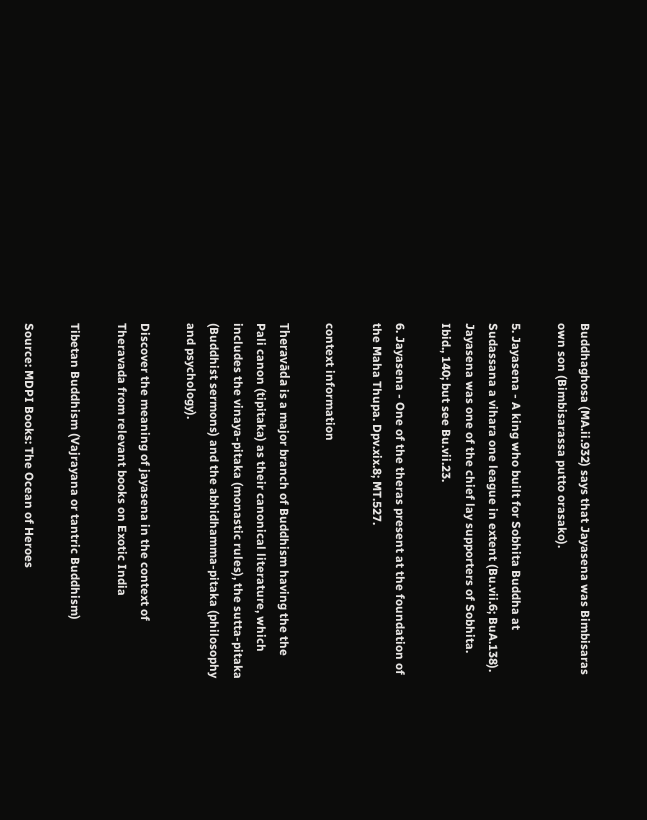Buddhaghosa (MA.ii.932) says that Jayasena was Bimbisaras own son (Bimbisarassa putto orasako).

5. Jayasena - A king who built for Sobhita Buddha at Sudassana a vihara one league in extent (Bu.vii.6; BuA.138). Jayasena was one of the chief lay supporters of Sobhita. Ibid., 140; but see Bu.vii.23.

6. Jayasena - One of the theras present at the foundation of the Maha Thupa. Dpv.xix.8; MT.527.

context information

Theravāda is a major branch of Buddhism having the the Pali canon (tipitaka) as their canonical literature, which includes the vinaya-pitaka (monastic rules), the sutta-pitaka (Buddhist sermons) and the abhidhamma-pitaka (philosophy and psychology).

Discover the meaning of jayasena in the context of Theravada from relevant books on Exotic India

Tibetan Buddhism (Vajrayana or tantric Buddhism)

Source: MDPI Books: The Ocean of Heroes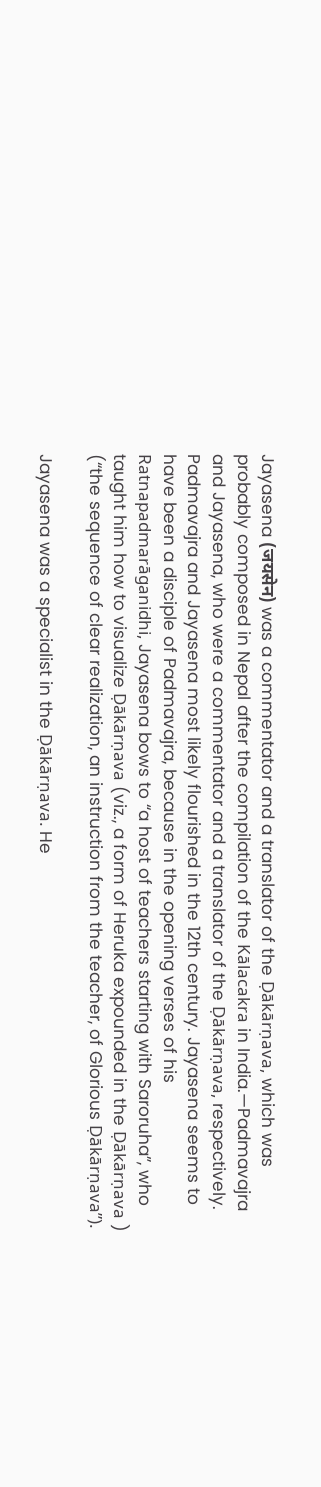Jayasena (जयसेन) was a commentator and a translator of the Ḍākārṇava, which was probably composed in Nepal after the compilation of the Kālacakra in India.—Padmavajra and Jayasena, who were a commentator and a translator of the Ḍākārṇava, respectively. Padmavajra and Jayasena most likely flourished in the 12th century. Jayasena seems to have been a disciple of Padmavajra, because in the opening verses of his Ratnapadmarāganidhi, Jayasena bows to “a host of teachers starting with Saroruha”, who taught him how to visualize Ḍākārṇava (viz., a form of Heruka expounded in the Ḍākārṇava ) (“the sequence of clear realization, an instruction from the teacher, of Glorious Ḍākārṇava”).

Jayasena was a specialist in the Ḍākārṇava. He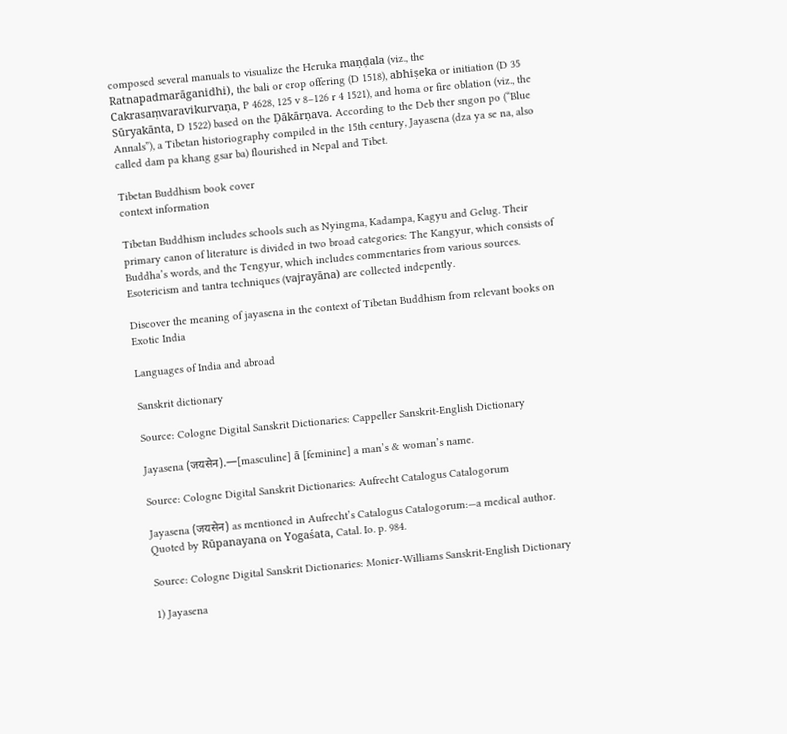composed several manuals to visualize the Heruka maṇḍala (viz., the Ratnapadmarāganidhi), the bali or crop offering (D 1518), abhiṣeka or initiation (D 35 Cakrasaṃvaravikurvaṇa, P 4628, 125 v 8–126 r 4 1521), and homa or fire oblation (viz., the Sūryakānta, D 1522) based on the Ḍākārṇava. According to the Deb ther sngon po (“Blue Annals”), a Tibetan historiography compiled in the 15th century, Jayasena (dza ya se na, also called dam pa khang gsar ba) flourished in Nepal and Tibet.

Tibetan Buddhism book cover
context information

Tibetan Buddhism includes schools such as Nyingma, Kadampa, Kagyu and Gelug. Their primary canon of literature is divided in two broad categories: The Kangyur, which consists of Buddha’s words, and the Tengyur, which includes commentaries from various sources. Esotericism and tantra techniques (vajrayāna) are collected indepently.

Discover the meaning of jayasena in the context of Tibetan Buddhism from relevant books on Exotic India

Languages of India and abroad

Sanskrit dictionary

Source: Cologne Digital Sanskrit Dictionaries: Cappeller Sanskrit-English Dictionary

Jayasena (जयसेन).—[masculine] ā [feminine] a man’s & woman’s name.

Source: Cologne Digital Sanskrit Dictionaries: Aufrecht Catalogus Catalogorum

Jayasena (जयसेन) as mentioned in Aufrecht’s Catalogus Catalogorum:—a medical author. Quoted by Rūpanayana on Yogaśata, Catal. Io. p. 984.

Source: Cologne Digital Sanskrit Dictionaries: Monier-Williams Sanskrit-English Dictionary

1) Jayasena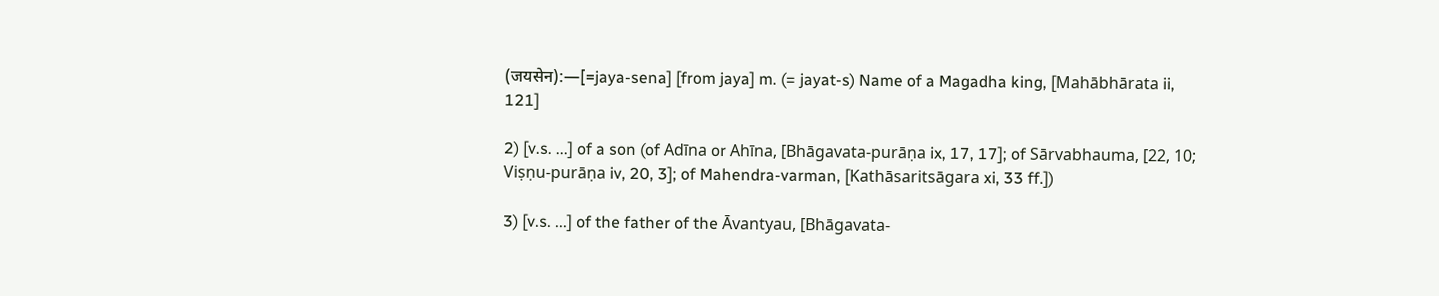(जयसेन):—[=jaya-sena] [from jaya] m. (= jayat-s) Name of a Magadha king, [Mahābhārata ii, 121]

2) [v.s. ...] of a son (of Adīna or Ahīna, [Bhāgavata-purāṇa ix, 17, 17]; of Sārvabhauma, [22, 10; Viṣṇu-purāṇa iv, 20, 3]; of Mahendra-varman, [Kathāsaritsāgara xi, 33 ff.])

3) [v.s. ...] of the father of the Āvantyau, [Bhāgavata-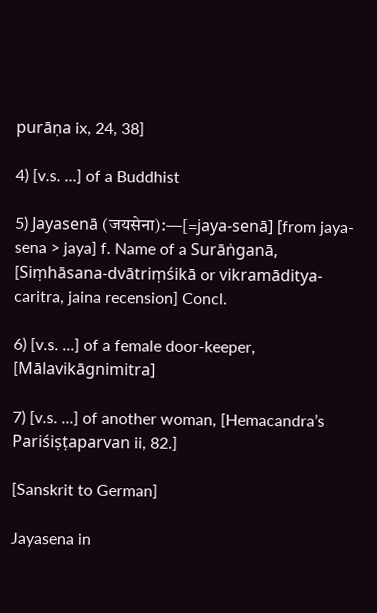purāṇa ix, 24, 38]

4) [v.s. ...] of a Buddhist

5) Jayasenā (जयसेना):—[=jaya-senā] [from jaya-sena > jaya] f. Name of a Surāṅganā, [Siṃhāsana-dvātriṃśikā or vikramāditya-caritra, jaina recension] Concl.

6) [v.s. ...] of a female door-keeper, [Mālavikāgnimitra]

7) [v.s. ...] of another woman, [Hemacandra’s Pariśiṣṭaparvan ii, 82.]

[Sanskrit to German]

Jayasena in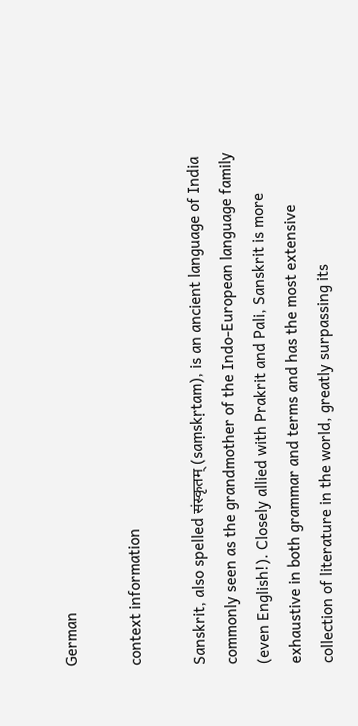German

context information

Sanskrit, also spelled संस्कृतम् (saṃskṛtam), is an ancient language of India commonly seen as the grandmother of the Indo-European language family (even English!). Closely allied with Prakrit and Pali, Sanskrit is more exhaustive in both grammar and terms and has the most extensive collection of literature in the world, greatly surpassing its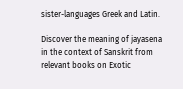sister-languages Greek and Latin.

Discover the meaning of jayasena in the context of Sanskrit from relevant books on Exotic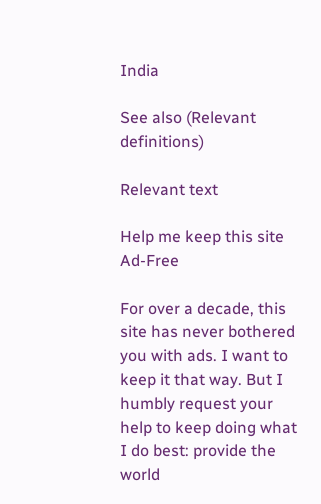India

See also (Relevant definitions)

Relevant text

Help me keep this site Ad-Free

For over a decade, this site has never bothered you with ads. I want to keep it that way. But I humbly request your help to keep doing what I do best: provide the world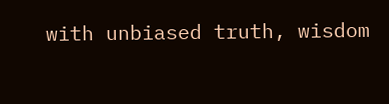with unbiased truth, wisdom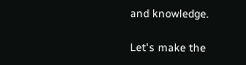and knowledge.

Let's make the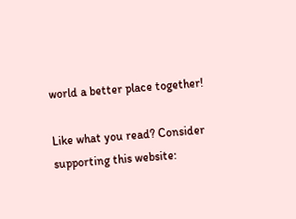world a better place together!

Like what you read? Consider supporting this website: